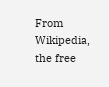From Wikipedia, the free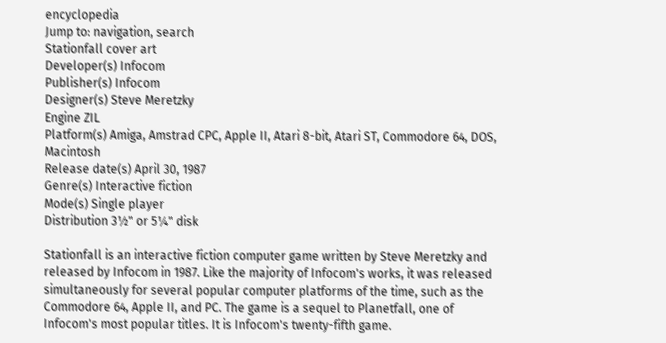encyclopedia
Jump to: navigation, search
Stationfall cover art
Developer(s) Infocom
Publisher(s) Infocom
Designer(s) Steve Meretzky
Engine ZIL
Platform(s) Amiga, Amstrad CPC, Apple II, Atari 8-bit, Atari ST, Commodore 64, DOS, Macintosh
Release date(s) April 30, 1987
Genre(s) Interactive fiction
Mode(s) Single player
Distribution 3½" or 5¼" disk

Stationfall is an interactive fiction computer game written by Steve Meretzky and released by Infocom in 1987. Like the majority of Infocom's works, it was released simultaneously for several popular computer platforms of the time, such as the Commodore 64, Apple II, and PC. The game is a sequel to Planetfall, one of Infocom's most popular titles. It is Infocom's twenty-fifth game.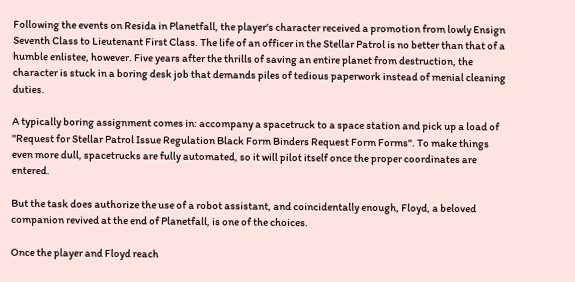Following the events on Resida in Planetfall, the player's character received a promotion from lowly Ensign Seventh Class to Lieutenant First Class. The life of an officer in the Stellar Patrol is no better than that of a humble enlistee, however. Five years after the thrills of saving an entire planet from destruction, the character is stuck in a boring desk job that demands piles of tedious paperwork instead of menial cleaning duties.

A typically boring assignment comes in: accompany a spacetruck to a space station and pick up a load of "Request for Stellar Patrol Issue Regulation Black Form Binders Request Form Forms". To make things even more dull, spacetrucks are fully automated, so it will pilot itself once the proper coordinates are entered.

But the task does authorize the use of a robot assistant, and coincidentally enough, Floyd, a beloved companion revived at the end of Planetfall, is one of the choices.

Once the player and Floyd reach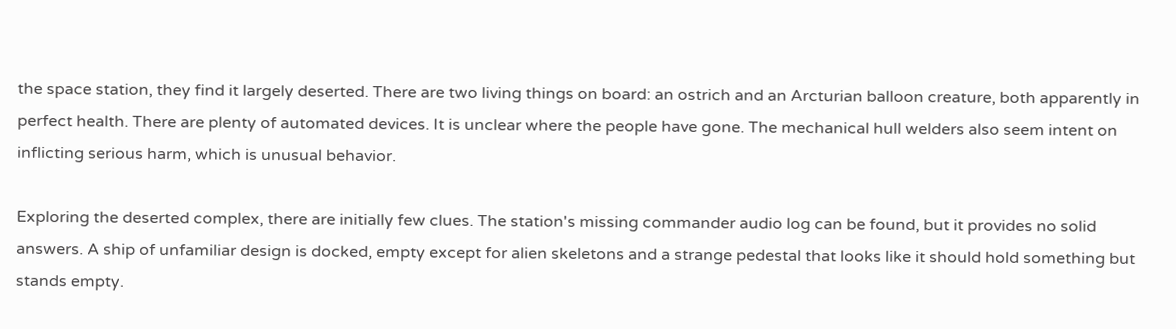the space station, they find it largely deserted. There are two living things on board: an ostrich and an Arcturian balloon creature, both apparently in perfect health. There are plenty of automated devices. It is unclear where the people have gone. The mechanical hull welders also seem intent on inflicting serious harm, which is unusual behavior.

Exploring the deserted complex, there are initially few clues. The station's missing commander audio log can be found, but it provides no solid answers. A ship of unfamiliar design is docked, empty except for alien skeletons and a strange pedestal that looks like it should hold something but stands empty.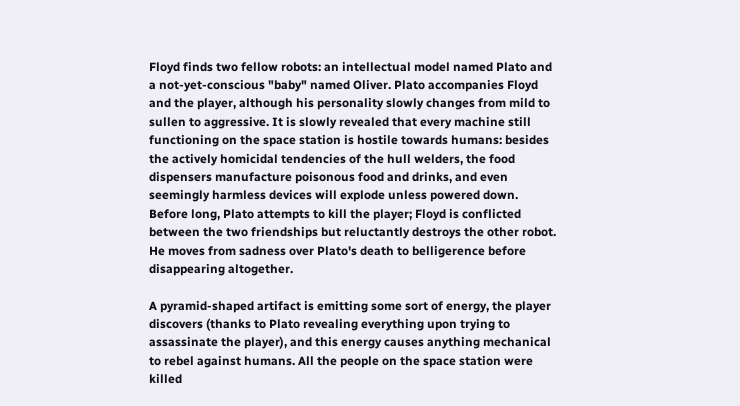Floyd finds two fellow robots: an intellectual model named Plato and a not-yet-conscious "baby" named Oliver. Plato accompanies Floyd and the player, although his personality slowly changes from mild to sullen to aggressive. It is slowly revealed that every machine still functioning on the space station is hostile towards humans: besides the actively homicidal tendencies of the hull welders, the food dispensers manufacture poisonous food and drinks, and even seemingly harmless devices will explode unless powered down. Before long, Plato attempts to kill the player; Floyd is conflicted between the two friendships but reluctantly destroys the other robot. He moves from sadness over Plato's death to belligerence before disappearing altogether.

A pyramid-shaped artifact is emitting some sort of energy, the player discovers (thanks to Plato revealing everything upon trying to assassinate the player), and this energy causes anything mechanical to rebel against humans. All the people on the space station were killed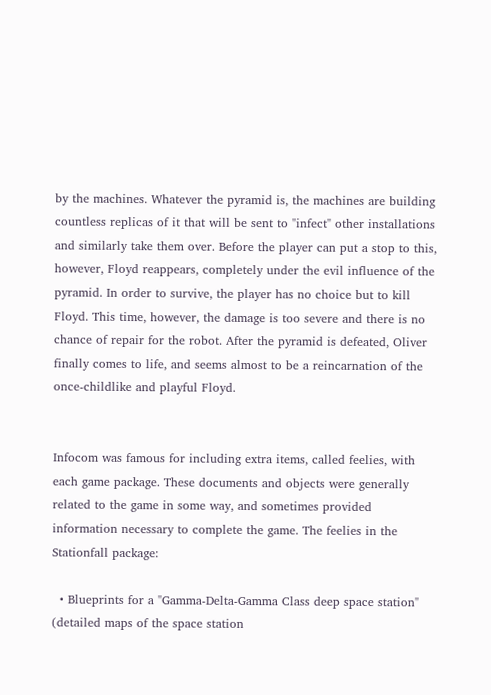by the machines. Whatever the pyramid is, the machines are building countless replicas of it that will be sent to "infect" other installations and similarly take them over. Before the player can put a stop to this, however, Floyd reappears, completely under the evil influence of the pyramid. In order to survive, the player has no choice but to kill Floyd. This time, however, the damage is too severe and there is no chance of repair for the robot. After the pyramid is defeated, Oliver finally comes to life, and seems almost to be a reincarnation of the once-childlike and playful Floyd.


Infocom was famous for including extra items, called feelies, with each game package. These documents and objects were generally related to the game in some way, and sometimes provided information necessary to complete the game. The feelies in the Stationfall package:

  • Blueprints for a "Gamma-Delta-Gamma Class deep space station" (detailed maps of the space station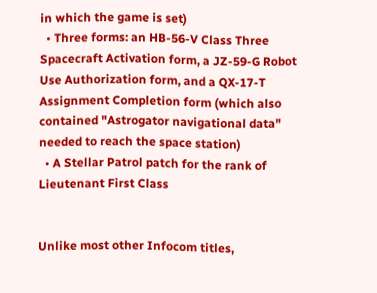in which the game is set)
  • Three forms: an HB-56-V Class Three Spacecraft Activation form, a JZ-59-G Robot Use Authorization form, and a QX-17-T Assignment Completion form (which also contained "Astrogator navigational data" needed to reach the space station)
  • A Stellar Patrol patch for the rank of Lieutenant First Class


Unlike most other Infocom titles,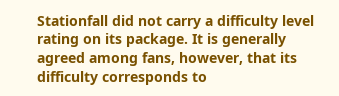Stationfall did not carry a difficulty level rating on its package. It is generally agreed among fans, however, that its difficulty corresponds to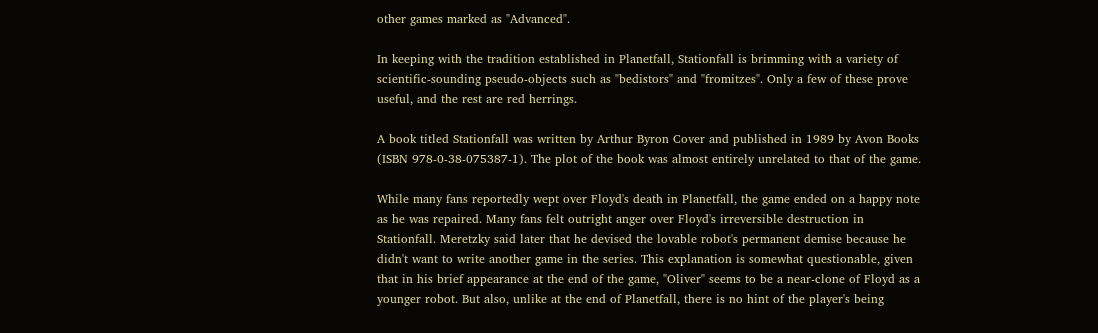other games marked as "Advanced".

In keeping with the tradition established in Planetfall, Stationfall is brimming with a variety of scientific-sounding pseudo-objects such as "bedistors" and "fromitzes". Only a few of these prove useful, and the rest are red herrings.

A book titled Stationfall was written by Arthur Byron Cover and published in 1989 by Avon Books (ISBN 978-0-38-075387-1). The plot of the book was almost entirely unrelated to that of the game.

While many fans reportedly wept over Floyd's death in Planetfall, the game ended on a happy note as he was repaired. Many fans felt outright anger over Floyd's irreversible destruction in Stationfall. Meretzky said later that he devised the lovable robot's permanent demise because he didn't want to write another game in the series. This explanation is somewhat questionable, given that in his brief appearance at the end of the game, "Oliver" seems to be a near-clone of Floyd as a younger robot. But also, unlike at the end of Planetfall, there is no hint of the player's being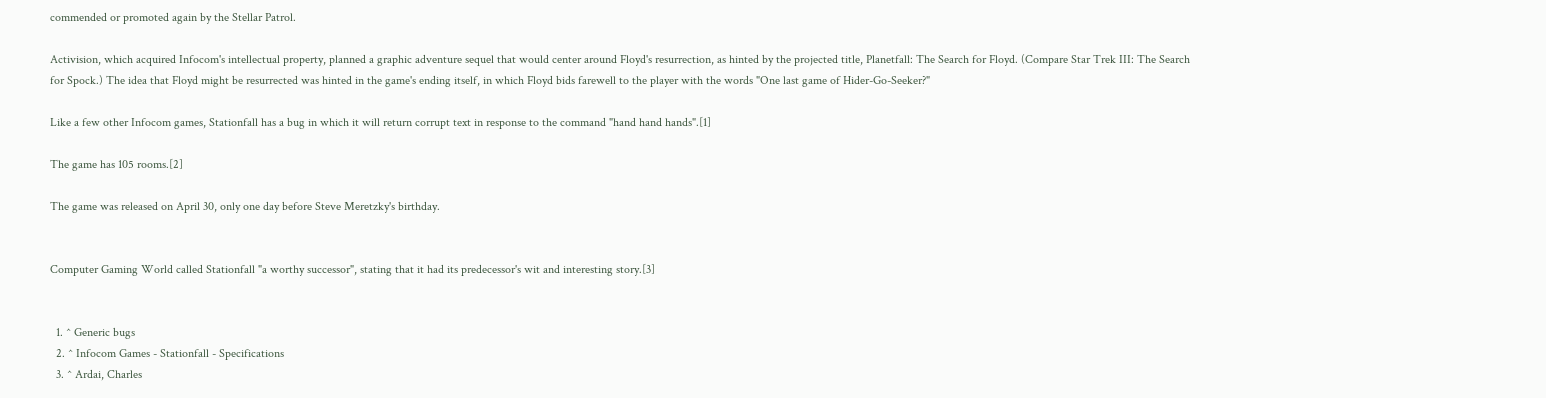commended or promoted again by the Stellar Patrol.

Activision, which acquired Infocom's intellectual property, planned a graphic adventure sequel that would center around Floyd's resurrection, as hinted by the projected title, Planetfall: The Search for Floyd. (Compare Star Trek III: The Search for Spock.) The idea that Floyd might be resurrected was hinted in the game's ending itself, in which Floyd bids farewell to the player with the words "One last game of Hider-Go-Seeker?"

Like a few other Infocom games, Stationfall has a bug in which it will return corrupt text in response to the command "hand hand hands".[1]

The game has 105 rooms.[2]

The game was released on April 30, only one day before Steve Meretzky's birthday.


Computer Gaming World called Stationfall "a worthy successor", stating that it had its predecessor's wit and interesting story.[3]


  1. ^ Generic bugs
  2. ^ Infocom Games - Stationfall - Specifications
  3. ^ Ardai, Charles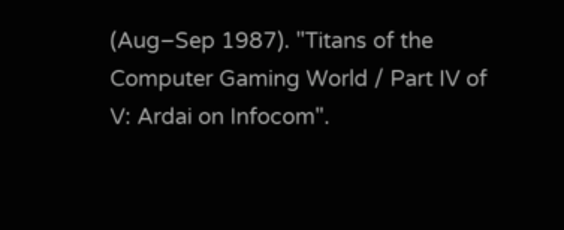(Aug–Sep 1987). "Titans of the Computer Gaming World / Part IV of V: Ardai on Infocom".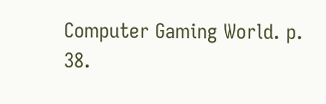Computer Gaming World. p. 38.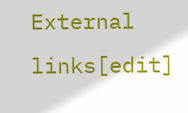External links[edit]